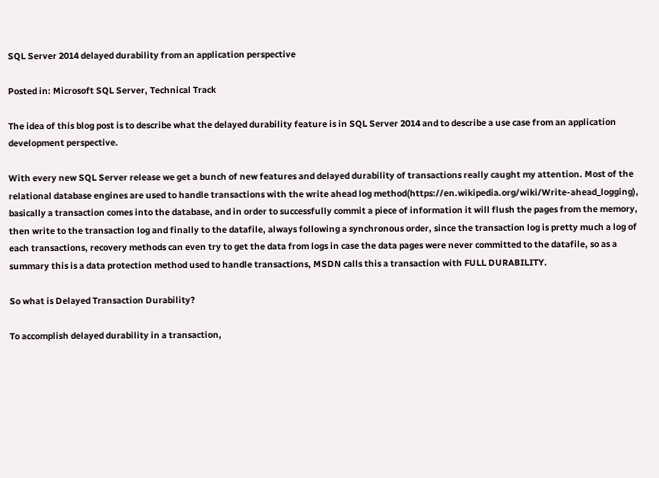SQL Server 2014 delayed durability from an application perspective

Posted in: Microsoft SQL Server, Technical Track

The idea of this blog post is to describe what the delayed durability feature is in SQL Server 2014 and to describe a use case from an application development perspective.

With every new SQL Server release we get a bunch of new features and delayed durability of transactions really caught my attention. Most of the relational database engines are used to handle transactions with the write ahead log method(https://en.wikipedia.org/wiki/Write-ahead_logging), basically a transaction comes into the database, and in order to successfully commit a piece of information it will flush the pages from the memory, then write to the transaction log and finally to the datafile, always following a synchronous order, since the transaction log is pretty much a log of each transactions, recovery methods can even try to get the data from logs in case the data pages were never committed to the datafile, so as a summary this is a data protection method used to handle transactions, MSDN calls this a transaction with FULL DURABILITY.

So what is Delayed Transaction Durability?

To accomplish delayed durability in a transaction,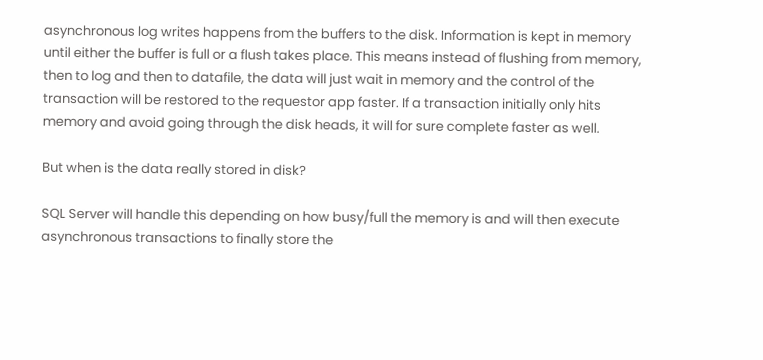asynchronous log writes happens from the buffers to the disk. Information is kept in memory until either the buffer is full or a flush takes place. This means instead of flushing from memory, then to log and then to datafile, the data will just wait in memory and the control of the transaction will be restored to the requestor app faster. If a transaction initially only hits memory and avoid going through the disk heads, it will for sure complete faster as well.

But when is the data really stored in disk?

SQL Server will handle this depending on how busy/full the memory is and will then execute asynchronous transactions to finally store the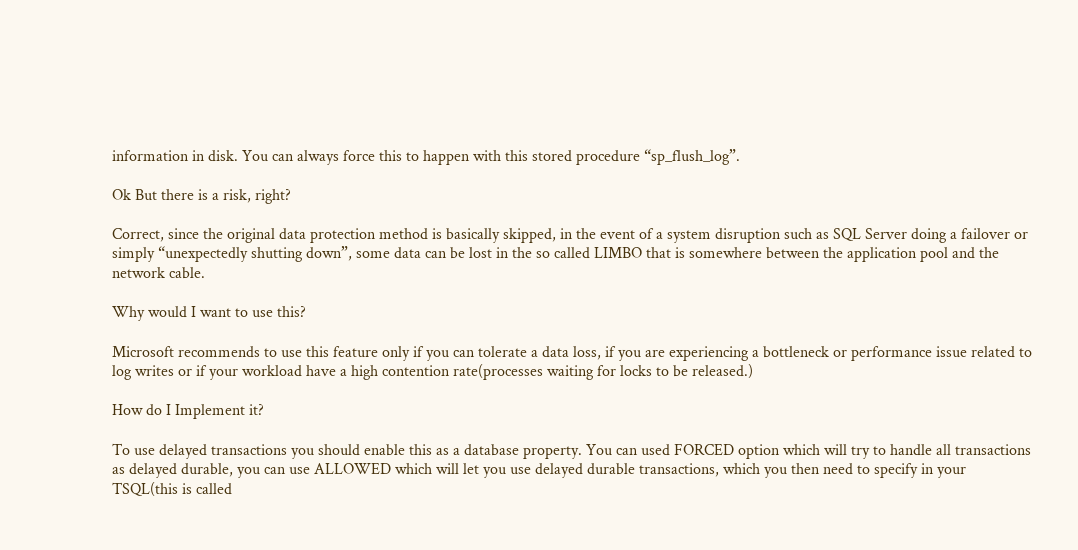information in disk. You can always force this to happen with this stored procedure “sp_flush_log”.

Ok But there is a risk, right?

Correct, since the original data protection method is basically skipped, in the event of a system disruption such as SQL Server doing a failover or simply “unexpectedly shutting down”, some data can be lost in the so called LIMBO that is somewhere between the application pool and the network cable.

Why would I want to use this?

Microsoft recommends to use this feature only if you can tolerate a data loss, if you are experiencing a bottleneck or performance issue related to log writes or if your workload have a high contention rate(processes waiting for locks to be released.)

How do I Implement it?

To use delayed transactions you should enable this as a database property. You can used FORCED option which will try to handle all transactions as delayed durable, you can use ALLOWED which will let you use delayed durable transactions, which you then need to specify in your TSQL(this is called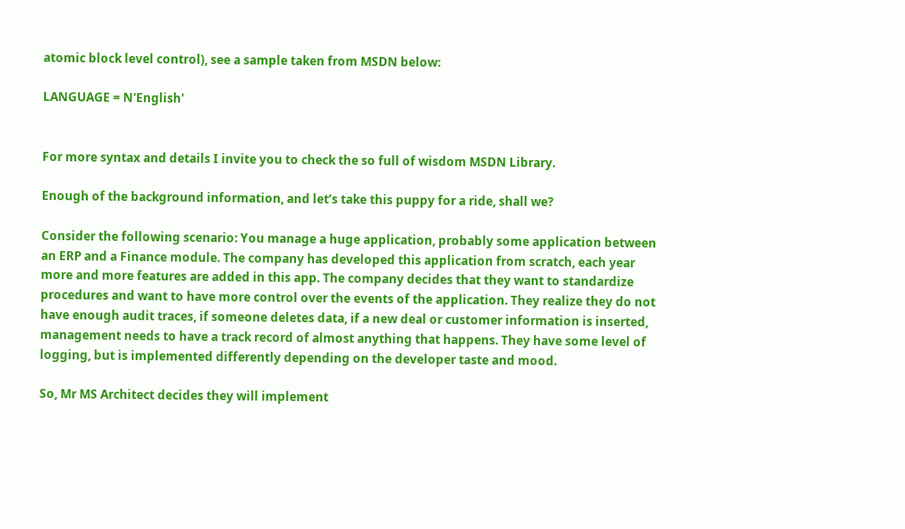atomic block level control), see a sample taken from MSDN below:

LANGUAGE = N'English'


For more syntax and details I invite you to check the so full of wisdom MSDN Library.

Enough of the background information, and let’s take this puppy for a ride, shall we?

Consider the following scenario: You manage a huge application, probably some application between an ERP and a Finance module. The company has developed this application from scratch, each year more and more features are added in this app. The company decides that they want to standardize procedures and want to have more control over the events of the application. They realize they do not have enough audit traces, if someone deletes data, if a new deal or customer information is inserted, management needs to have a track record of almost anything that happens. They have some level of logging, but is implemented differently depending on the developer taste and mood.

So, Mr MS Architect decides they will implement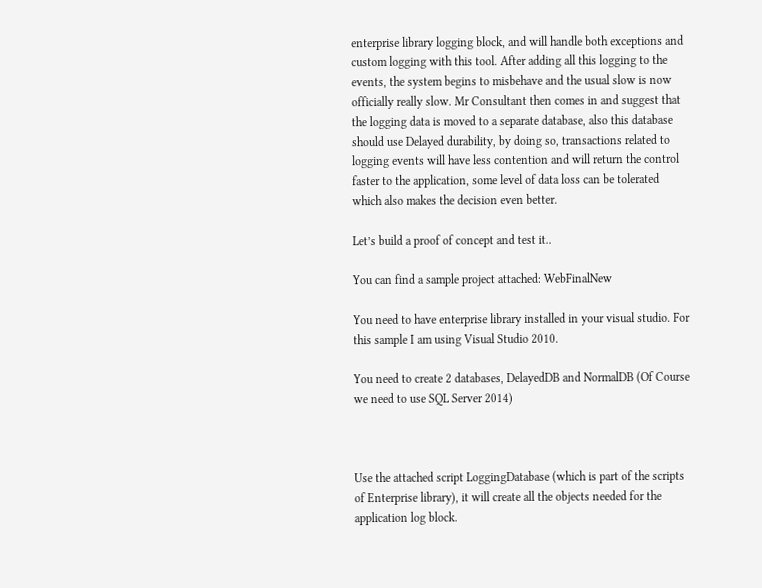enterprise library logging block, and will handle both exceptions and custom logging with this tool. After adding all this logging to the events, the system begins to misbehave and the usual slow is now officially really slow. Mr Consultant then comes in and suggest that the logging data is moved to a separate database, also this database should use Delayed durability, by doing so, transactions related to logging events will have less contention and will return the control faster to the application, some level of data loss can be tolerated which also makes the decision even better.

Let’s build a proof of concept and test it..

You can find a sample project attached: WebFinalNew

You need to have enterprise library installed in your visual studio. For this sample I am using Visual Studio 2010.

You need to create 2 databases, DelayedDB and NormalDB (Of Course we need to use SQL Server 2014)



Use the attached script LoggingDatabase (which is part of the scripts of Enterprise library), it will create all the objects needed for the application log block.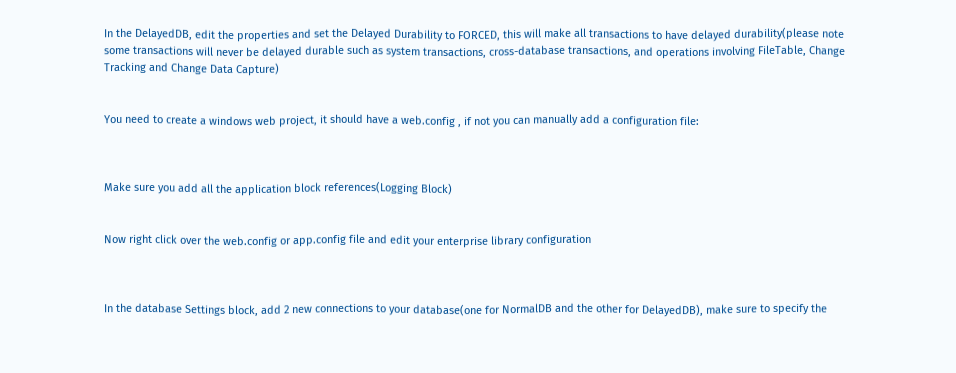In the DelayedDB, edit the properties and set the Delayed Durability to FORCED, this will make all transactions to have delayed durability(please note some transactions will never be delayed durable such as system transactions, cross-database transactions, and operations involving FileTable, Change Tracking and Change Data Capture)


You need to create a windows web project, it should have a web.config , if not you can manually add a configuration file:



Make sure you add all the application block references(Logging Block)


Now right click over the web.config or app.config file and edit your enterprise library configuration



In the database Settings block, add 2 new connections to your database(one for NormalDB and the other for DelayedDB), make sure to specify the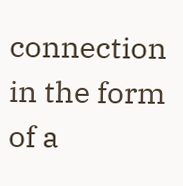connection in the form of a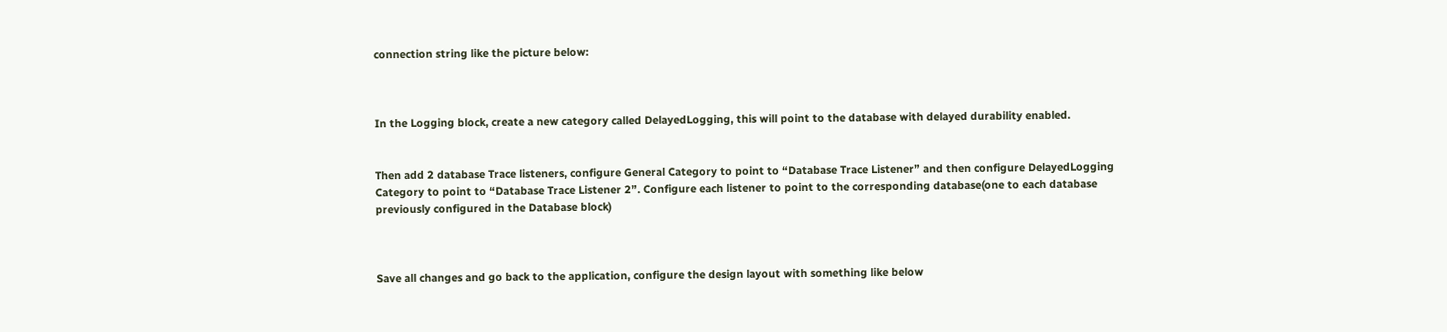connection string like the picture below:



In the Logging block, create a new category called DelayedLogging, this will point to the database with delayed durability enabled.


Then add 2 database Trace listeners, configure General Category to point to “Database Trace Listener” and then configure DelayedLogging Category to point to “Database Trace Listener 2”. Configure each listener to point to the corresponding database(one to each database previously configured in the Database block)



Save all changes and go back to the application, configure the design layout with something like below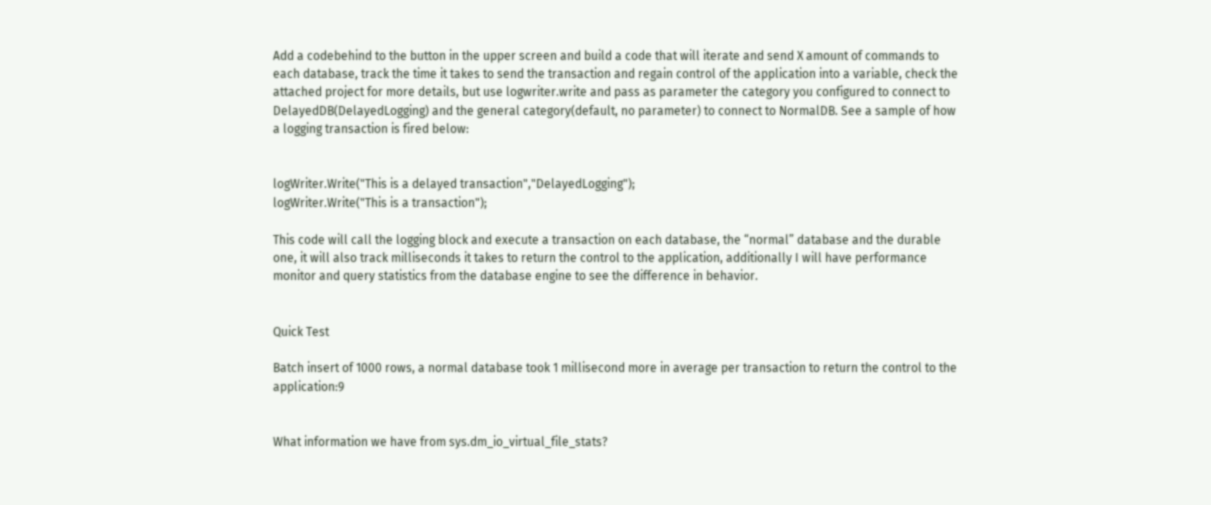Add a codebehind to the button in the upper screen and build a code that will iterate and send X amount of commands to each database, track the time it takes to send the transaction and regain control of the application into a variable, check the attached project for more details, but use logwriter.write and pass as parameter the category you configured to connect to DelayedDB(DelayedLogging) and the general category(default, no parameter) to connect to NormalDB. See a sample of how a logging transaction is fired below:


logWriter.Write("This is a delayed transaction","DelayedLogging");
logWriter.Write("This is a transaction");

This code will call the logging block and execute a transaction on each database, the “normal” database and the durable one, it will also track milliseconds it takes to return the control to the application, additionally I will have performance monitor and query statistics from the database engine to see the difference in behavior.


Quick Test

Batch insert of 1000 rows, a normal database took 1 millisecond more in average per transaction to return the control to the application:9


What information we have from sys.dm_io_virtual_file_stats?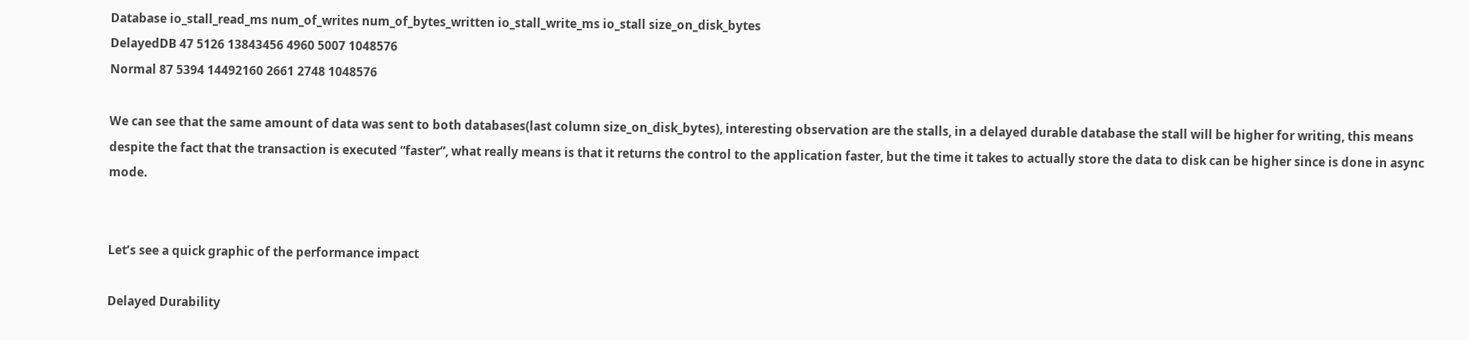Database io_stall_read_ms num_of_writes num_of_bytes_written io_stall_write_ms io_stall size_on_disk_bytes
DelayedDB 47 5126 13843456 4960 5007 1048576
Normal 87 5394 14492160 2661 2748 1048576

We can see that the same amount of data was sent to both databases(last column size_on_disk_bytes), interesting observation are the stalls, in a delayed durable database the stall will be higher for writing, this means despite the fact that the transaction is executed “faster”, what really means is that it returns the control to the application faster, but the time it takes to actually store the data to disk can be higher since is done in async mode.


Let’s see a quick graphic of the performance impact

Delayed Durability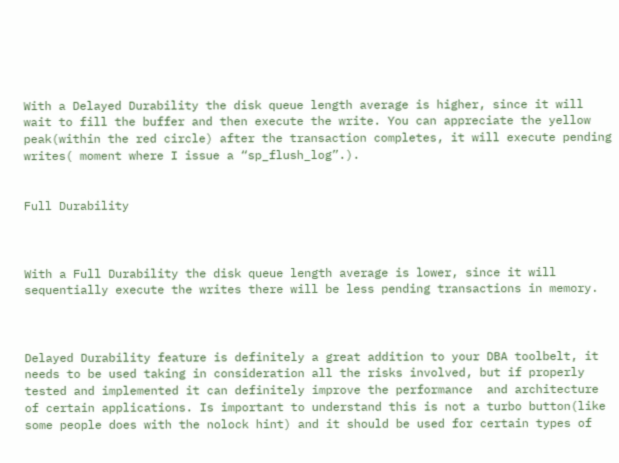With a Delayed Durability the disk queue length average is higher, since it will wait to fill the buffer and then execute the write. You can appreciate the yellow peak(within the red circle) after the transaction completes, it will execute pending writes( moment where I issue a “sp_flush_log”.).


Full Durability



With a Full Durability the disk queue length average is lower, since it will sequentially execute the writes there will be less pending transactions in memory.



Delayed Durability feature is definitely a great addition to your DBA toolbelt, it needs to be used taking in consideration all the risks involved, but if properly tested and implemented it can definitely improve the performance  and architecture of certain applications. Is important to understand this is not a turbo button(like some people does with the nolock hint) and it should be used for certain types of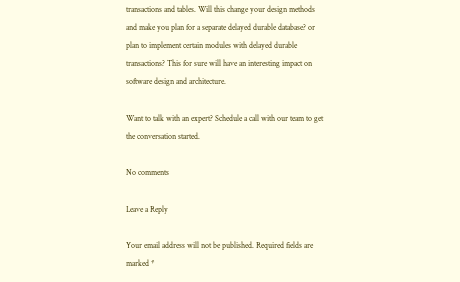transactions and tables. Will this change your design methods and make you plan for a separate delayed durable database? or plan to implement certain modules with delayed durable transactions? This for sure will have an interesting impact on software design and architecture.

Want to talk with an expert? Schedule a call with our team to get the conversation started.

No comments

Leave a Reply

Your email address will not be published. Required fields are marked *